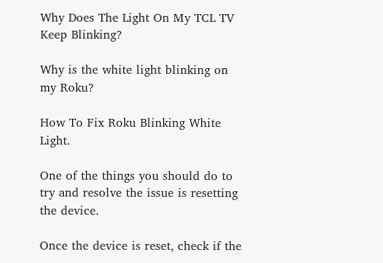Why Does The Light On My TCL TV Keep Blinking?

Why is the white light blinking on my Roku?

How To Fix Roku Blinking White Light.

One of the things you should do to try and resolve the issue is resetting the device.

Once the device is reset, check if the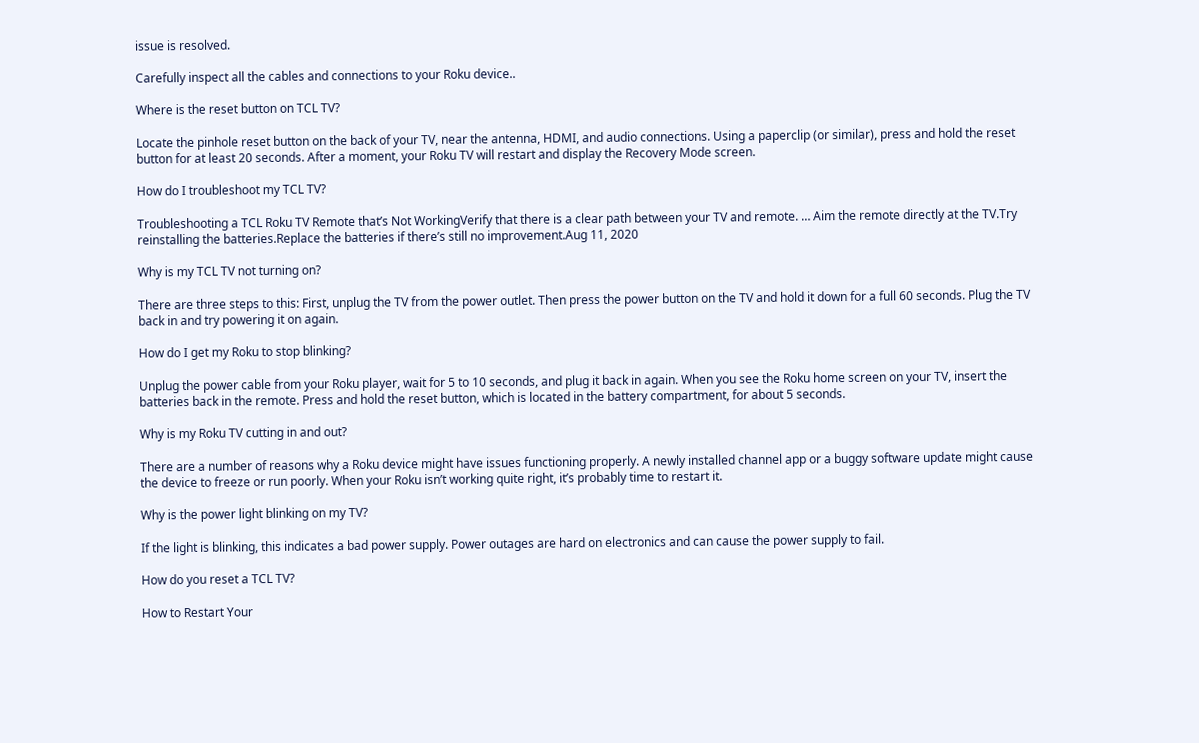issue is resolved.

Carefully inspect all the cables and connections to your Roku device..

Where is the reset button on TCL TV?

Locate the pinhole reset button on the back of your TV, near the antenna, HDMI, and audio connections. Using a paperclip (or similar), press and hold the reset button for at least 20 seconds. After a moment, your Roku TV will restart and display the Recovery Mode screen.

How do I troubleshoot my TCL TV?

Troubleshooting a TCL Roku TV Remote that’s Not WorkingVerify that there is a clear path between your TV and remote. … Aim the remote directly at the TV.Try reinstalling the batteries.Replace the batteries if there’s still no improvement.Aug 11, 2020

Why is my TCL TV not turning on?

There are three steps to this: First, unplug the TV from the power outlet. Then press the power button on the TV and hold it down for a full 60 seconds. Plug the TV back in and try powering it on again.

How do I get my Roku to stop blinking?

Unplug the power cable from your Roku player, wait for 5 to 10 seconds, and plug it back in again. When you see the Roku home screen on your TV, insert the batteries back in the remote. Press and hold the reset button, which is located in the battery compartment, for about 5 seconds.

Why is my Roku TV cutting in and out?

There are a number of reasons why a Roku device might have issues functioning properly. A newly installed channel app or a buggy software update might cause the device to freeze or run poorly. When your Roku isn’t working quite right, it’s probably time to restart it.

Why is the power light blinking on my TV?

If the light is blinking, this indicates a bad power supply. Power outages are hard on electronics and can cause the power supply to fail.

How do you reset a TCL TV?

How to Restart Your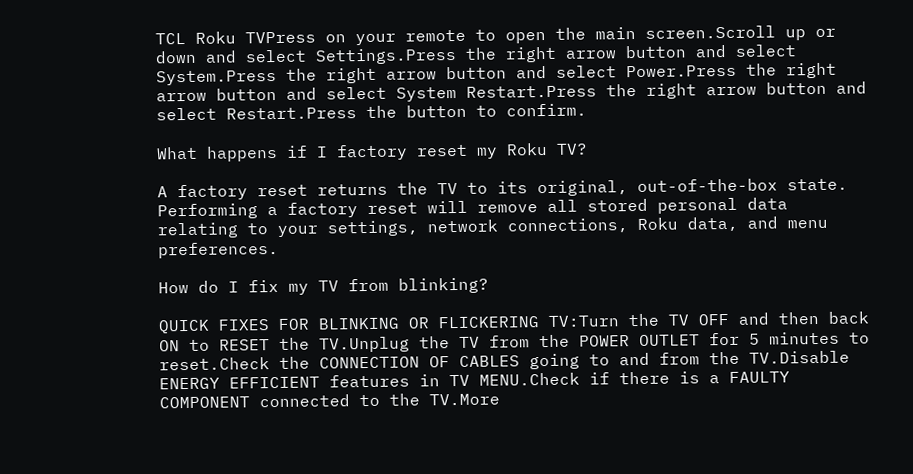TCL Roku TVPress on your remote to open the main screen.Scroll up or down and select Settings.Press the right arrow button and select System.Press the right arrow button and select Power.Press the right arrow button and select System Restart.Press the right arrow button and select Restart.Press the button to confirm.

What happens if I factory reset my Roku TV?

A factory reset returns the TV to its original, out-of-the-box state. Performing a factory reset will remove all stored personal data relating to your settings, network connections, Roku data, and menu preferences.

How do I fix my TV from blinking?

QUICK FIXES FOR BLINKING OR FLICKERING TV:Turn the TV OFF and then back ON to RESET the TV.Unplug the TV from the POWER OUTLET for 5 minutes to reset.Check the CONNECTION OF CABLES going to and from the TV.Disable ENERGY EFFICIENT features in TV MENU.Check if there is a FAULTY COMPONENT connected to the TV.More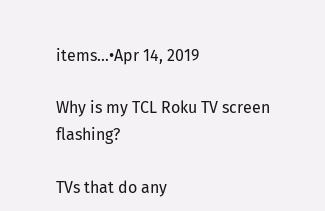items…•Apr 14, 2019

Why is my TCL Roku TV screen flashing?

TVs that do any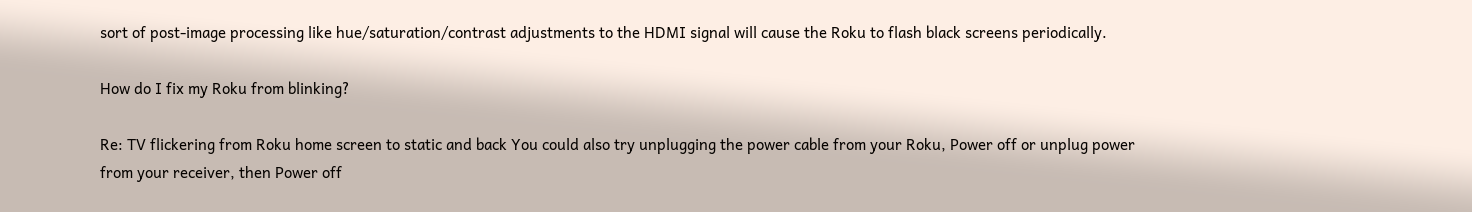sort of post-image processing like hue/saturation/contrast adjustments to the HDMI signal will cause the Roku to flash black screens periodically.

How do I fix my Roku from blinking?

Re: TV flickering from Roku home screen to static and back You could also try unplugging the power cable from your Roku, Power off or unplug power from your receiver, then Power off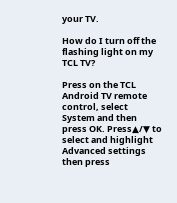your TV.

How do I turn off the flashing light on my TCL TV?

Press on the TCL Android TV remote control, select System and then press OK. Press▲/▼ to select and highlight Advanced settings then press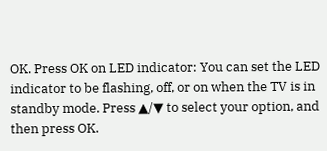OK. Press OK on LED indicator: You can set the LED indicator to be flashing, off, or on when the TV is in standby mode. Press ▲/▼ to select your option, and then press OK.